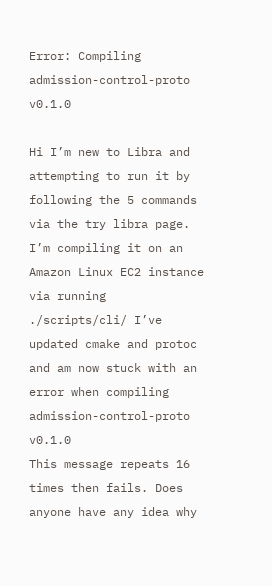Error: Compiling admission-control-proto v0.1.0

Hi I’m new to Libra and attempting to run it by following the 5 commands via the try libra page. I’m compiling it on an Amazon Linux EC2 instance via running ./scripts/cli/ I’ve updated cmake and protoc and am now stuck with an error when compiling admission-control-proto v0.1.0
This message repeats 16 times then fails. Does anyone have any idea why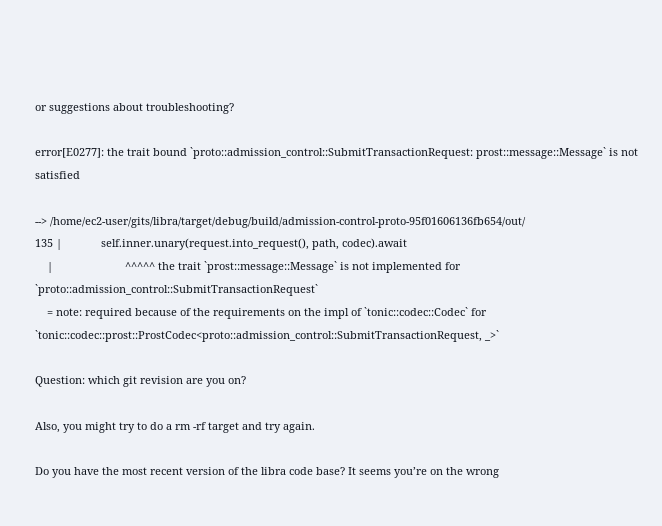or suggestions about troubleshooting?

error[E0277]: the trait bound `proto::admission_control::SubmitTransactionRequest: prost::message::Message` is not satisfied

--> /home/ec2-user/gits/libra/target/debug/build/admission-control-proto-95f01606136fb654/out/
135 |             self.inner.unary(request.into_request(), path, codec).await
    |                        ^^^^^ the trait `prost::message::Message` is not implemented for `proto::admission_control::SubmitTransactionRequest`
    = note: required because of the requirements on the impl of `tonic::codec::Codec` for `tonic::codec::prost::ProstCodec<proto::admission_control::SubmitTransactionRequest, _>`

Question: which git revision are you on?

Also, you might try to do a rm -rf target and try again.

Do you have the most recent version of the libra code base? It seems you’re on the wrong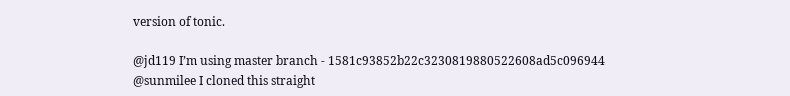version of tonic.

@jd119 I’m using master branch - 1581c93852b22c3230819880522608ad5c096944
@sunmilee I cloned this straight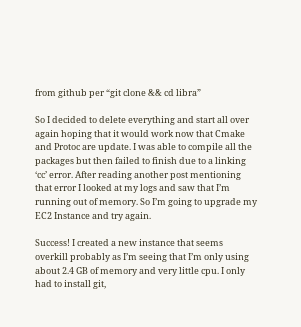from github per “git clone && cd libra”

So I decided to delete everything and start all over again hoping that it would work now that Cmake and Protoc are update. I was able to compile all the packages but then failed to finish due to a linking ‘cc’ error. After reading another post mentioning that error I looked at my logs and saw that I’m running out of memory. So I’m going to upgrade my EC2 Instance and try again.

Success! I created a new instance that seems overkill probably as I’m seeing that I’m only using about 2.4 GB of memory and very little cpu. I only had to install git,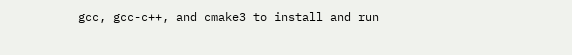gcc, gcc-c++, and cmake3 to install and run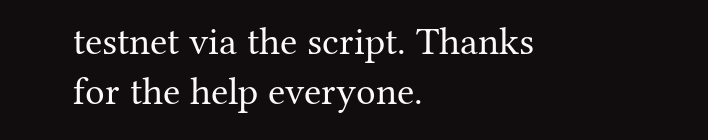testnet via the script. Thanks for the help everyone.